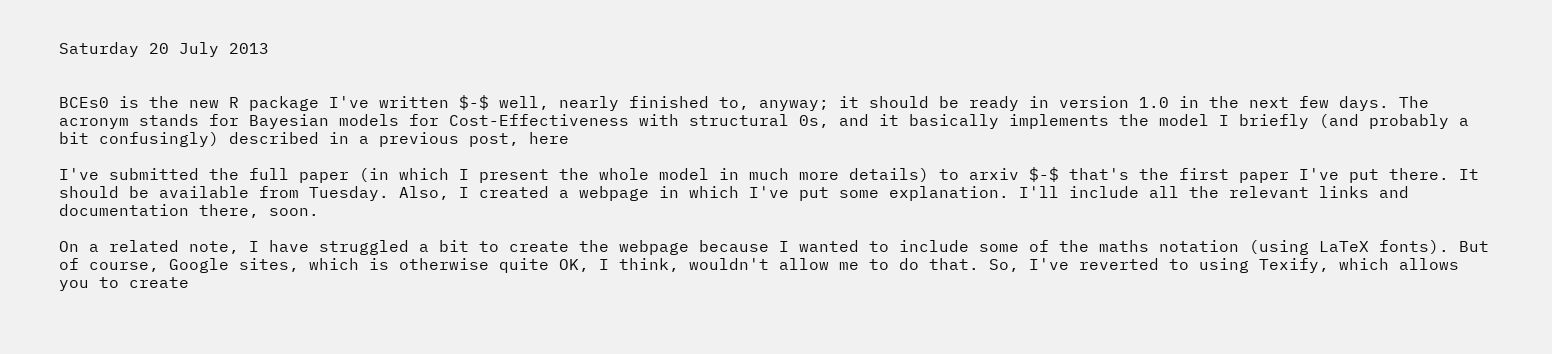Saturday 20 July 2013


BCEs0 is the new R package I've written $-$ well, nearly finished to, anyway; it should be ready in version 1.0 in the next few days. The acronym stands for Bayesian models for Cost-Effectiveness with structural 0s, and it basically implements the model I briefly (and probably a bit confusingly) described in a previous post, here

I've submitted the full paper (in which I present the whole model in much more details) to arxiv $-$ that's the first paper I've put there. It should be available from Tuesday. Also, I created a webpage in which I've put some explanation. I'll include all the relevant links and documentation there, soon.

On a related note, I have struggled a bit to create the webpage because I wanted to include some of the maths notation (using LaTeX fonts). But of course, Google sites, which is otherwise quite OK, I think, wouldn't allow me to do that. So, I've reverted to using Texify, which allows you to create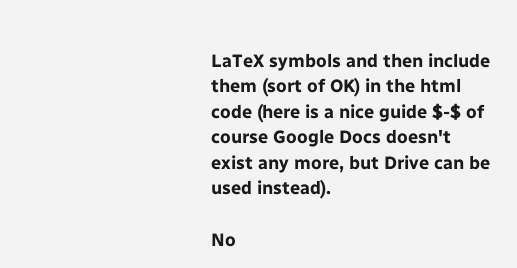LaTeX symbols and then include them (sort of OK) in the html code (here is a nice guide $-$ of course Google Docs doesn't exist any more, but Drive can be used instead).

No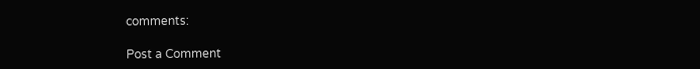comments:

Post a Comment